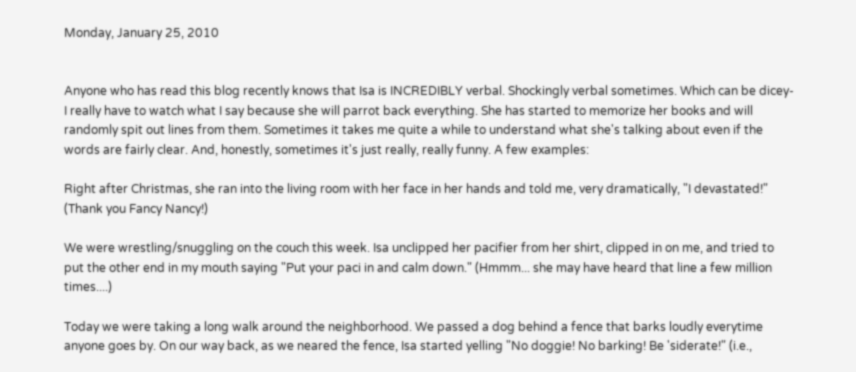Monday, January 25, 2010


Anyone who has read this blog recently knows that Isa is INCREDIBLY verbal. Shockingly verbal sometimes. Which can be dicey- I really have to watch what I say because she will parrot back everything. She has started to memorize her books and will randomly spit out lines from them. Sometimes it takes me quite a while to understand what she's talking about even if the words are fairly clear. And, honestly, sometimes it's just really, really funny. A few examples:

Right after Christmas, she ran into the living room with her face in her hands and told me, very dramatically, "I devastated!" (Thank you Fancy Nancy!)

We were wrestling/snuggling on the couch this week. Isa unclipped her pacifier from her shirt, clipped in on me, and tried to put the other end in my mouth saying "Put your paci in and calm down." (Hmmm... she may have heard that line a few million times....)

Today we were taking a long walk around the neighborhood. We passed a dog behind a fence that barks loudly everytime anyone goes by. On our way back, as we neared the fence, Isa started yelling "No doggie! No barking! Be 'siderate!" (i.e.,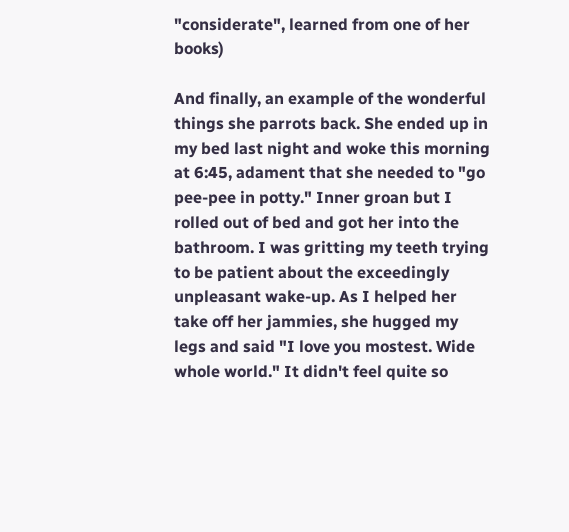"considerate", learned from one of her books)

And finally, an example of the wonderful things she parrots back. She ended up in my bed last night and woke this morning at 6:45, adament that she needed to "go pee-pee in potty." Inner groan but I rolled out of bed and got her into the bathroom. I was gritting my teeth trying to be patient about the exceedingly unpleasant wake-up. As I helped her take off her jammies, she hugged my legs and said "I love you mostest. Wide whole world." It didn't feel quite so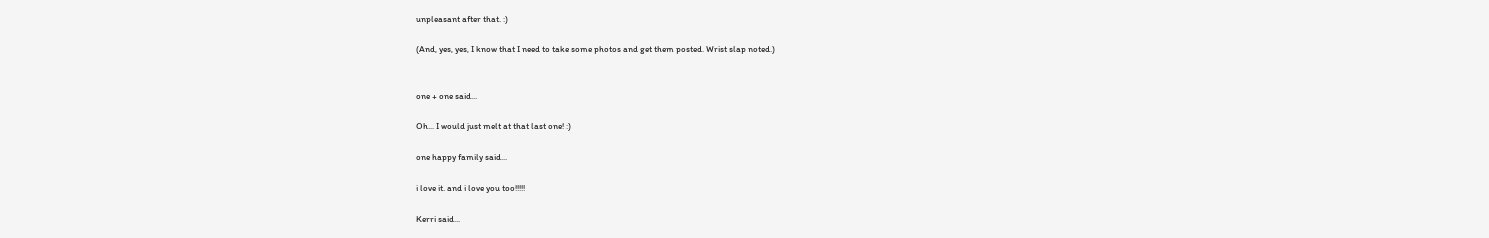unpleasant after that. :)

(And, yes, yes, I know that I need to take some photos and get them posted. Wrist slap noted.)


one + one said...

Oh... I would just melt at that last one! :)

one happy family said...

i love it. and i love you too!!!!!

Kerri said...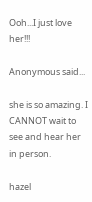Ooh...I just love her!!!

Anonymous said...

she is so amazing. I CANNOT wait to see and hear her in person.

hazel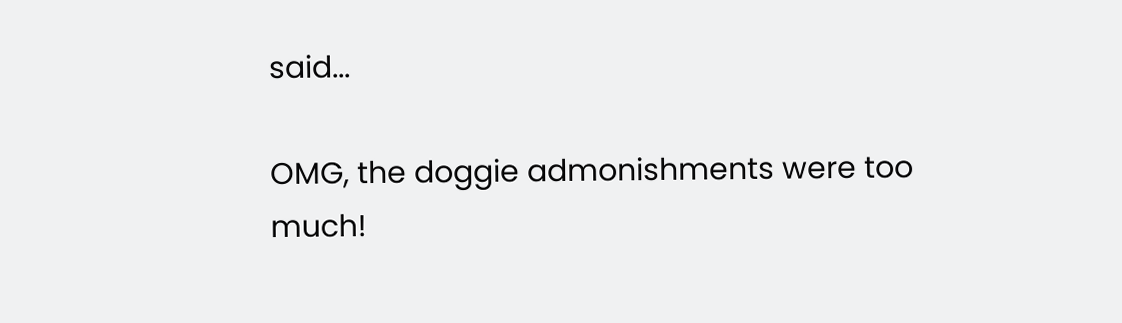said...

OMG, the doggie admonishments were too much!